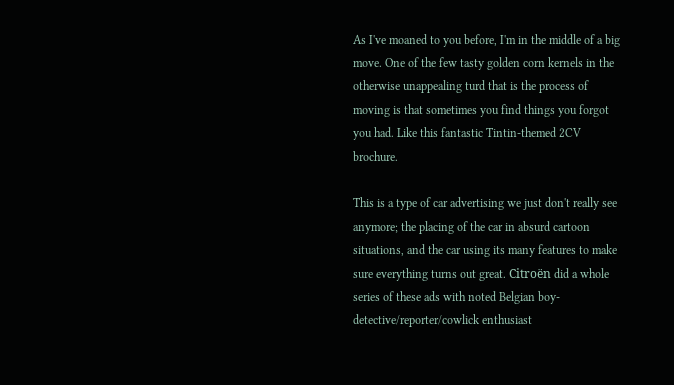As I've moaned to you before, I'm in the middle of a big move. One of the few tasty golden corn kernels in the otherwise unappealing turd that is the process of moving is that sometimes you find things you forgot you had. Like this fantastic Tintin-themed 2CV brochure.

This is a type of car advertising we just don't really see anymore; the placing of the car in absurd cartoon situations, and the car using its many features to make sure everything turns out great. Citroën did a whole series of these ads with noted Belgian boy-detective/reporter/cowlick enthusiast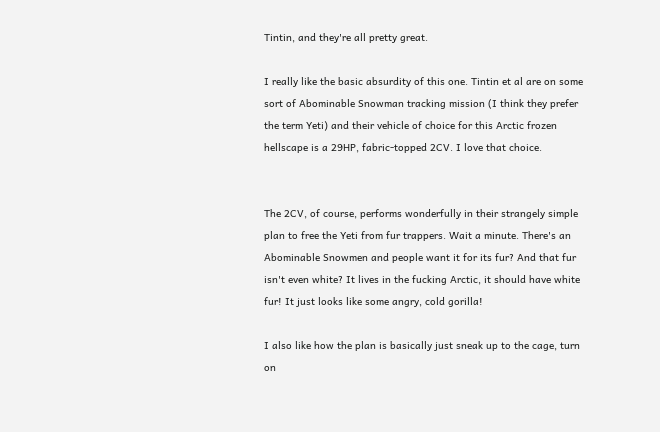Tintin, and they're all pretty great.

I really like the basic absurdity of this one. Tintin et al are on some sort of Abominable Snowman tracking mission (I think they prefer the term Yeti) and their vehicle of choice for this Arctic frozen hellscape is a 29HP, fabric-topped 2CV. I love that choice.


The 2CV, of course, performs wonderfully in their strangely simple plan to free the Yeti from fur trappers. Wait a minute. There's an Abominable Snowmen and people want it for its fur? And that fur isn't even white? It lives in the fucking Arctic, it should have white fur! It just looks like some angry, cold gorilla!

I also like how the plan is basically just sneak up to the cage, turn on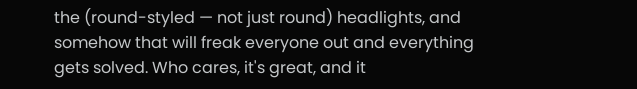the (round-styled — not just round) headlights, and somehow that will freak everyone out and everything gets solved. Who cares, it's great, and it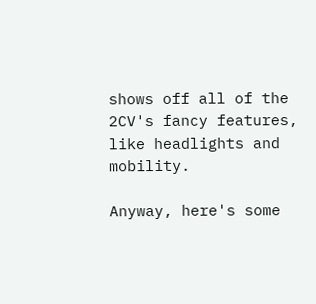shows off all of the 2CV's fancy features, like headlights and mobility.

Anyway, here's some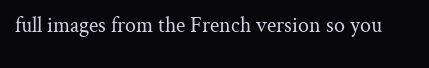full images from the French version so you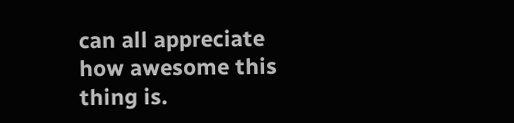can all appreciate how awesome this thing is.